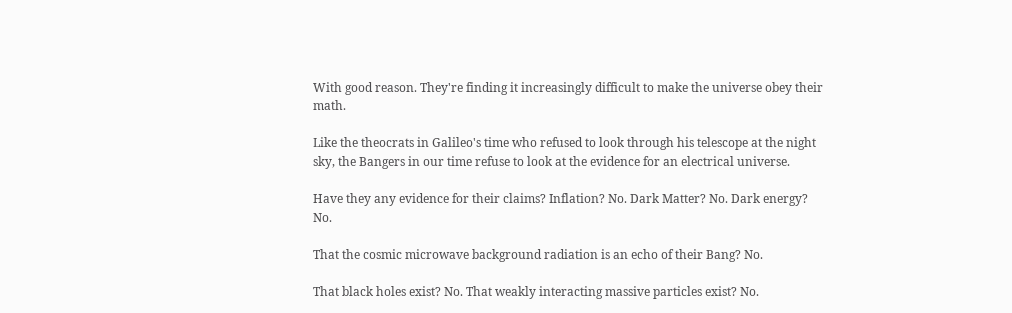With good reason. They're finding it increasingly difficult to make the universe obey their math.

Like the theocrats in Galileo's time who refused to look through his telescope at the night sky, the Bangers in our time refuse to look at the evidence for an electrical universe.

Have they any evidence for their claims? Inflation? No. Dark Matter? No. Dark energy? No.

That the cosmic microwave background radiation is an echo of their Bang? No.

That black holes exist? No. That weakly interacting massive particles exist? No.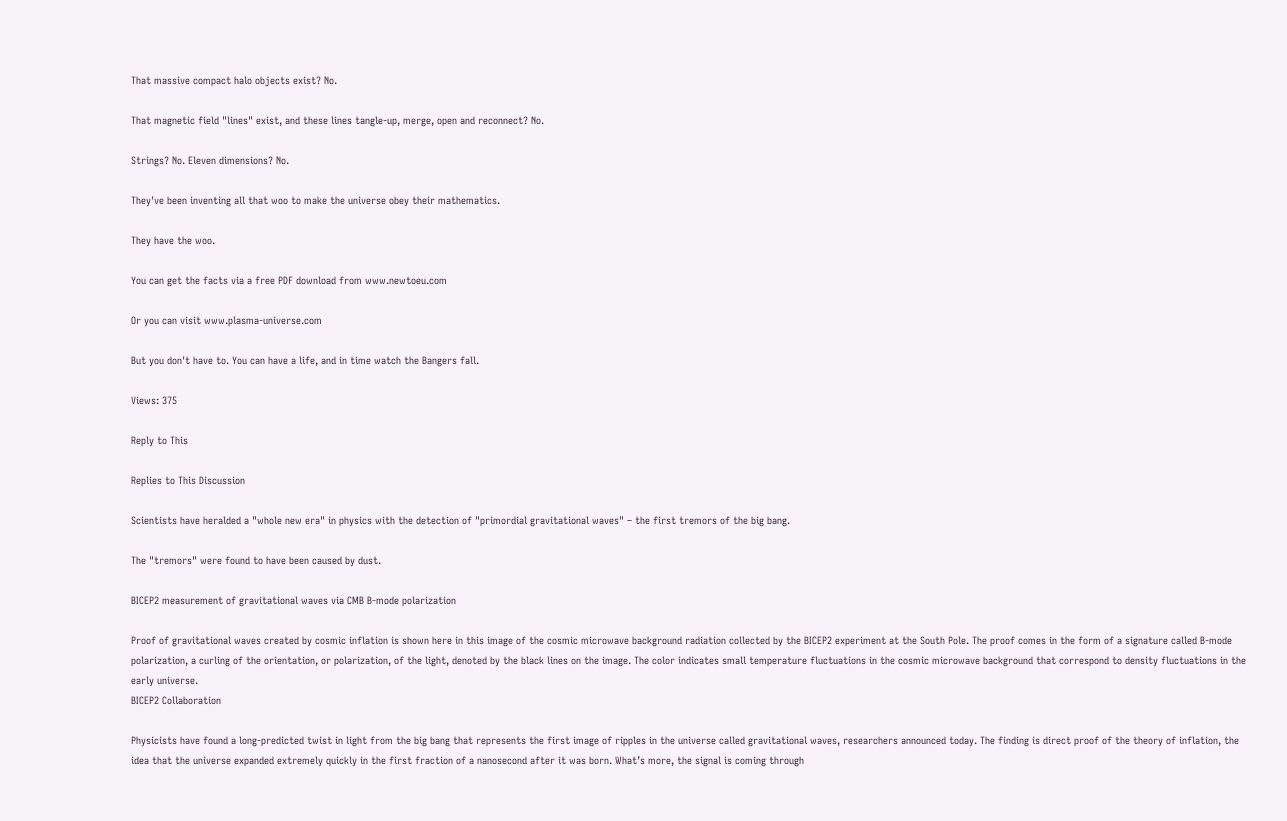That massive compact halo objects exist? No.

That magnetic field "lines" exist, and these lines tangle-up, merge, open and reconnect? No.

Strings? No. Eleven dimensions? No.

They've been inventing all that woo to make the universe obey their mathematics.

They have the woo.

You can get the facts via a free PDF download from www.newtoeu.com

Or you can visit www.plasma-universe.com

But you don't have to. You can have a life, and in time watch the Bangers fall.

Views: 375

Reply to This

Replies to This Discussion

Scientists have heralded a "whole new era" in physics with the detection of "primordial gravitational waves" – the first tremors of the big bang.

The "tremors" were found to have been caused by dust.

BICEP2 measurement of gravitational waves via CMB B-mode polarization

Proof of gravitational waves created by cosmic inflation is shown here in this image of the cosmic microwave background radiation collected by the BICEP2 experiment at the South Pole. The proof comes in the form of a signature called B-mode polarization, a curling of the orientation, or polarization, of the light, denoted by the black lines on the image. The color indicates small temperature fluctuations in the cosmic microwave background that correspond to density fluctuations in the early universe.
BICEP2 Collaboration

Physicists have found a long-predicted twist in light from the big bang that represents the first image of ripples in the universe called gravitational waves, researchers announced today. The finding is direct proof of the theory of inflation, the idea that the universe expanded extremely quickly in the first fraction of a nanosecond after it was born. What’s more, the signal is coming through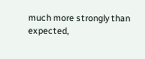much more strongly than expected,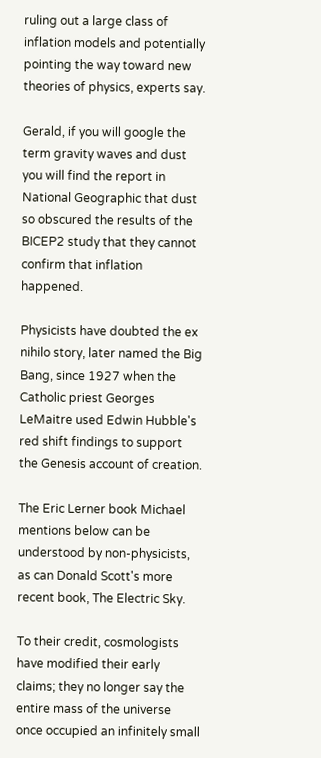ruling out a large class of inflation models and potentially pointing the way toward new theories of physics, experts say.

Gerald, if you will google the term gravity waves and dust you will find the report in National Geographic that dust so obscured the results of the BICEP2 study that they cannot confirm that inflation happened.

Physicists have doubted the ex nihilo story, later named the Big Bang, since 1927 when the Catholic priest Georges LeMaitre used Edwin Hubble's red shift findings to support the Genesis account of creation.

The Eric Lerner book Michael mentions below can be understood by non-physicists, as can Donald Scott's more recent book, The Electric Sky.

To their credit, cosmologists have modified their early claims; they no longer say the entire mass of the universe once occupied an infinitely small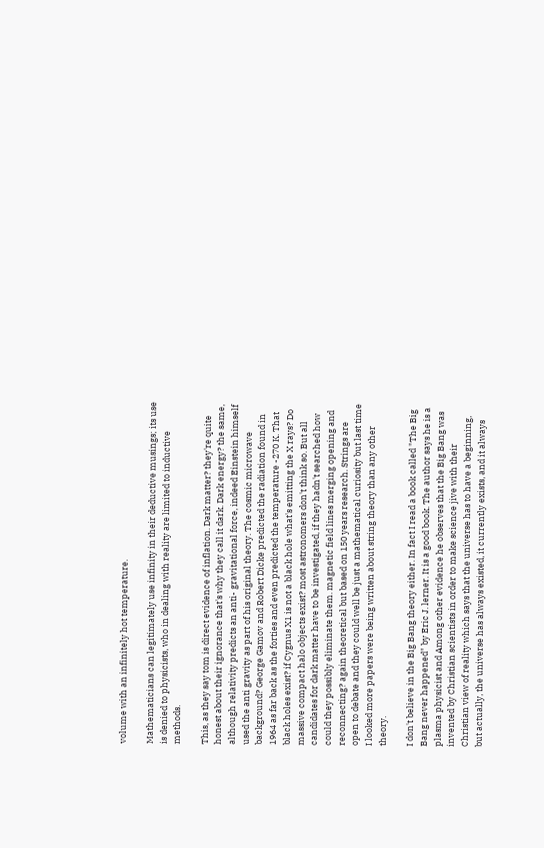volume with an infinitely hot temperature.

Mathematicians can legitimately use infinity in their deductive musings; its use is denied to physicists, who in dealing with reality are limited to inductive methods.

This, as they say tom is direct evidence of inflation. Dark matter? they're quite honest about their ignorance that's why they call it dark. Dark energy? the same, although relativity predicts an anti- gravitational force, indeed Einstein himself used the anti gravity as part of his original theory. The cosmic microwave background? George Gamov and Robert Dicke predicted the radiation found in 1964 as far back as the forties and even predicted the temperature -270 K. That black holes exist? if Cygnus X1 is not a black hole what's emitting the X rays? Do massive compact halo objects exist? most astronomers don't think so. But all candidates for dark matter have to be investigated, if they hadn't searched how could they possibly eliminate them. magnetic field lines merging opening and reconnecting? again theoretical but based on 150 years research. Strings are open to debate and they could well be just a mathematical curiosity but last time I looked more papers were being written about string theory than any other theory.

I don't believe in the Big Bang theory either. In fact I read a book called "The Big Bang never happened" by Eric J. lerner. It is a good book. The author says he is a plasma physicist and Among other evidence he observes that the Big Bang was invented by Christian scientists in order to make science jive with their Christian view of reality which says that the universe has to have a beginning, but actually, the universe has always existed, it currently exists, and it always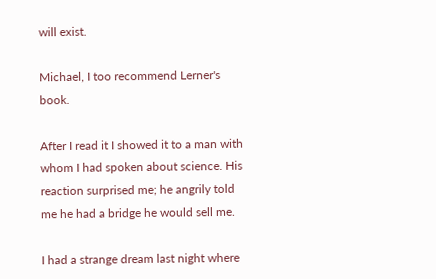will exist.

Michael, I too recommend Lerner's book.

After I read it I showed it to a man with whom I had spoken about science. His reaction surprised me; he angrily told me he had a bridge he would sell me.

I had a strange dream last night where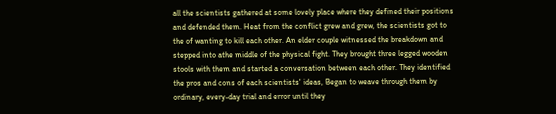all the scientists gathered at some lovely place where they defined their positions and defended them. Heat from the conflict grew and grew, the scientists got to the of wanting to kill each other. An elder couple witnessed the breakdown and stepped into athe middle of the physical fight. They brought three legged wooden stools with them and started a conversation between each other. They identified the pros and cons of each scientists' ideas, Began to weave through them by ordinary, every-day trial and error until they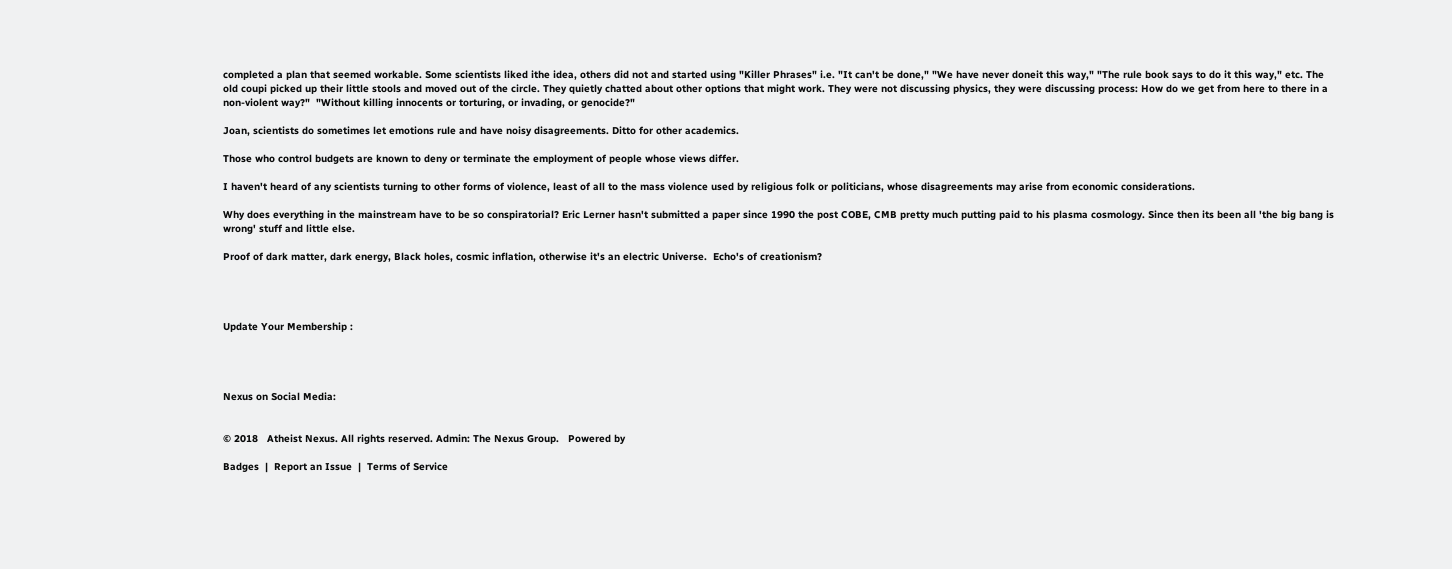completed a plan that seemed workable. Some scientists liked ithe idea, others did not and started using "Killer Phrases" i.e. "It can't be done," "We have never doneit this way," "The rule book says to do it this way," etc. The old coupi picked up their little stools and moved out of the circle. They quietly chatted about other options that might work. They were not discussing physics, they were discussing process: How do we get from here to there in a non-violent way?"  "Without killing innocents or torturing, or invading, or genocide?"

Joan, scientists do sometimes let emotions rule and have noisy disagreements. Ditto for other academics.

Those who control budgets are known to deny or terminate the employment of people whose views differ.

I haven't heard of any scientists turning to other forms of violence, least of all to the mass violence used by religious folk or politicians, whose disagreements may arise from economic considerations.

Why does everything in the mainstream have to be so conspiratorial? Eric Lerner hasn't submitted a paper since 1990 the post COBE, CMB pretty much putting paid to his plasma cosmology. Since then its been all 'the big bang is wrong' stuff and little else.

Proof of dark matter, dark energy, Black holes, cosmic inflation, otherwise it's an electric Universe.  Echo's of creationism?




Update Your Membership :




Nexus on Social Media:


© 2018   Atheist Nexus. All rights reserved. Admin: The Nexus Group.   Powered by

Badges  |  Report an Issue  |  Terms of Service